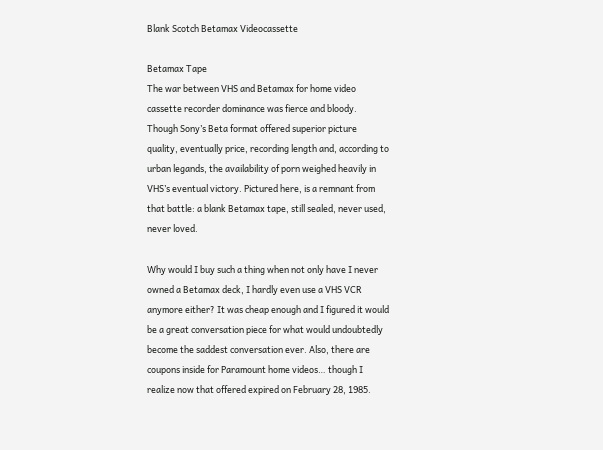Blank Scotch Betamax Videocassette

Betamax Tape
The war between VHS and Betamax for home video cassette recorder dominance was fierce and bloody. Though Sony’s Beta format offered superior picture quality, eventually price, recording length and, according to urban legands, the availability of porn weighed heavily in VHS’s eventual victory. Pictured here, is a remnant from that battle: a blank Betamax tape, still sealed, never used, never loved.

Why would I buy such a thing when not only have I never owned a Betamax deck, I hardly even use a VHS VCR anymore either? It was cheap enough and I figured it would be a great conversation piece for what would undoubtedly become the saddest conversation ever. Also, there are coupons inside for Paramount home videos… though I realize now that offered expired on February 28, 1985.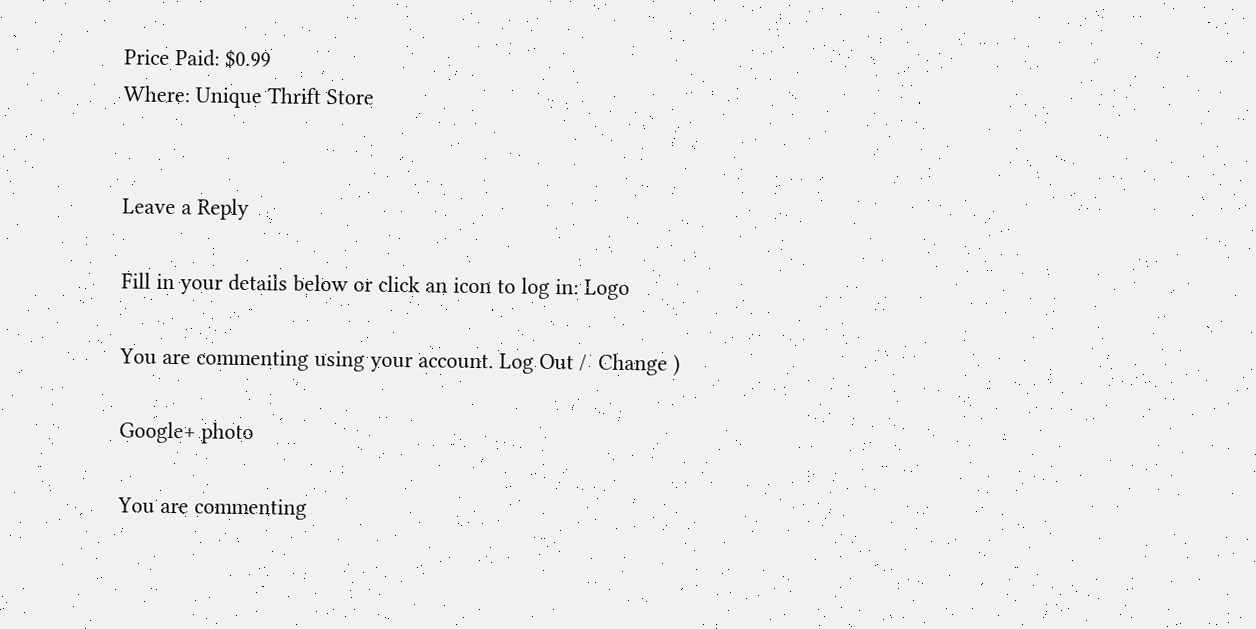Price Paid: $0.99
Where: Unique Thrift Store


Leave a Reply

Fill in your details below or click an icon to log in: Logo

You are commenting using your account. Log Out /  Change )

Google+ photo

You are commenting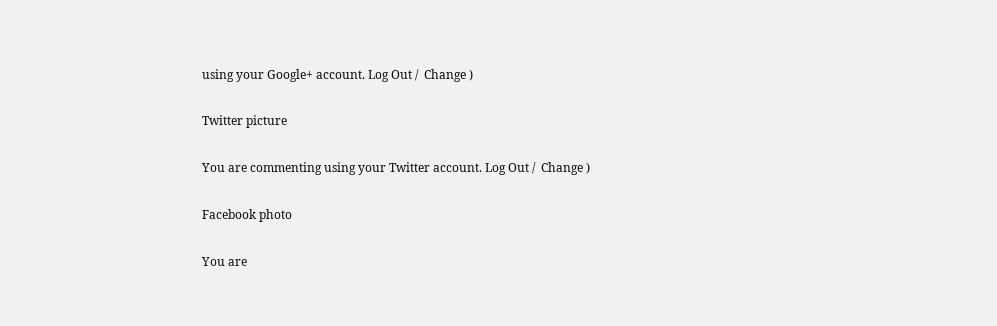using your Google+ account. Log Out /  Change )

Twitter picture

You are commenting using your Twitter account. Log Out /  Change )

Facebook photo

You are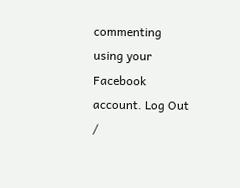commenting using your Facebook account. Log Out /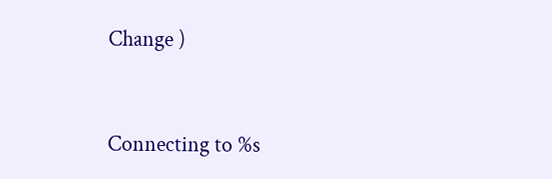Change )


Connecting to %s